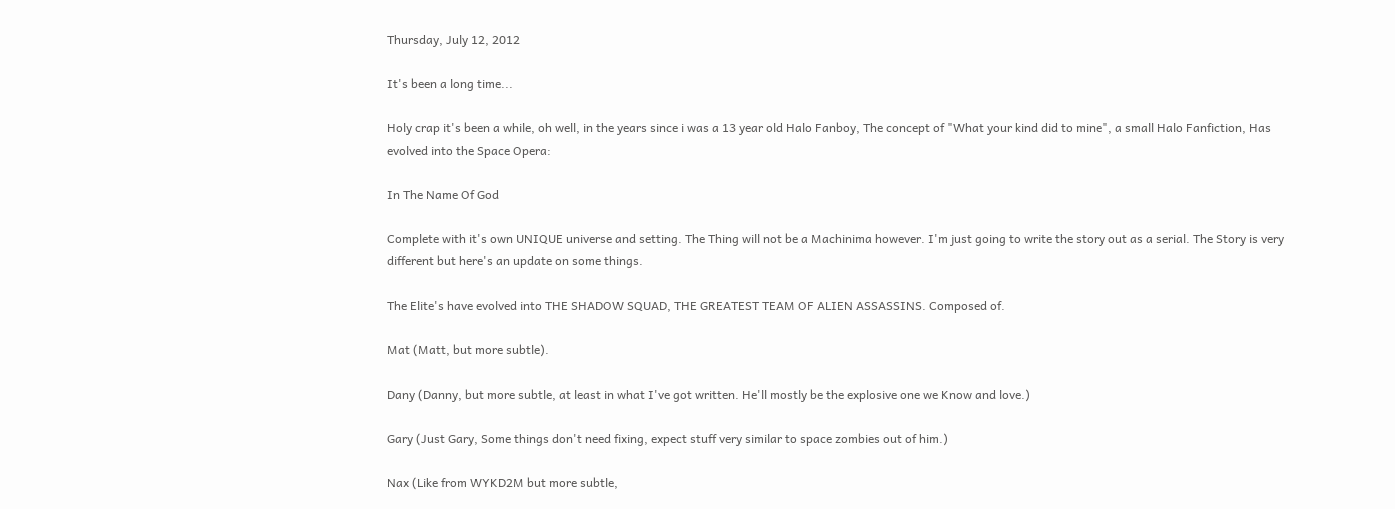Thursday, July 12, 2012

It's been a long time...

Holy crap it's been a while, oh well, in the years since i was a 13 year old Halo Fanboy, The concept of "What your kind did to mine", a small Halo Fanfiction, Has evolved into the Space Opera:

In The Name Of God

Complete with it's own UNIQUE universe and setting. The Thing will not be a Machinima however. I'm just going to write the story out as a serial. The Story is very different but here's an update on some things.

The Elite's have evolved into THE SHADOW SQUAD, THE GREATEST TEAM OF ALIEN ASSASSINS. Composed of.

Mat (Matt, but more subtle).

Dany (Danny, but more subtle, at least in what I've got written. He'll mostly be the explosive one we Know and love.)

Gary (Just Gary, Some things don't need fixing, expect stuff very similar to space zombies out of him.)

Nax (Like from WYKD2M but more subtle,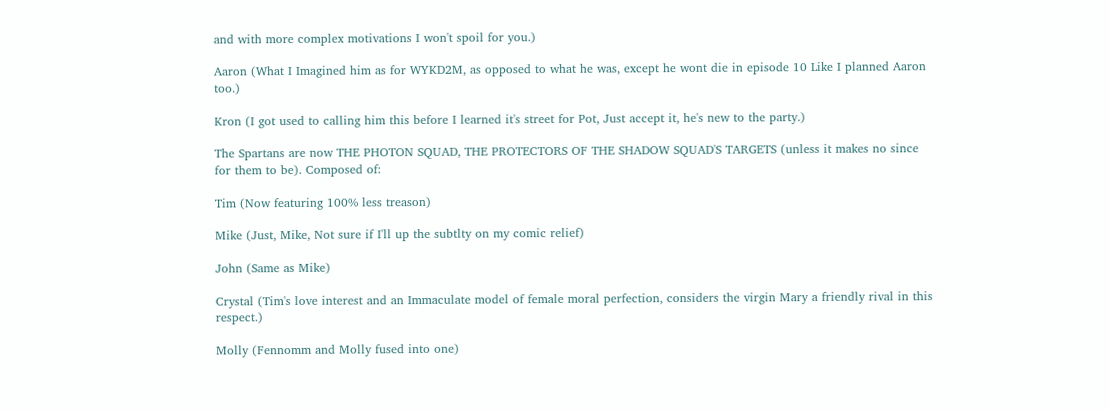and with more complex motivations I won't spoil for you.)

Aaron (What I Imagined him as for WYKD2M, as opposed to what he was, except he wont die in episode 10 Like I planned Aaron too.)

Kron (I got used to calling him this before I learned it's street for Pot, Just accept it, he's new to the party.)

The Spartans are now THE PHOTON SQUAD, THE PROTECTORS OF THE SHADOW SQUAD'S TARGETS (unless it makes no since for them to be). Composed of:

Tim (Now featuring 100% less treason)

Mike (Just, Mike, Not sure if I'll up the subtlty on my comic relief)

John (Same as Mike)

Crystal (Tim's love interest and an Immaculate model of female moral perfection, considers the virgin Mary a friendly rival in this respect.)

Molly (Fennomm and Molly fused into one)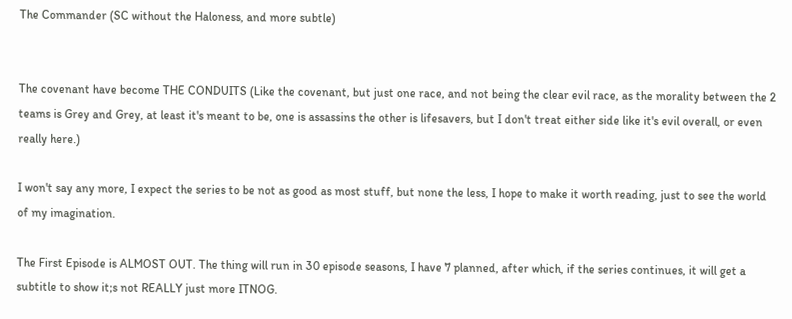The Commander (SC without the Haloness, and more subtle)


The covenant have become THE CONDUITS (Like the covenant, but just one race, and not being the clear evil race, as the morality between the 2 teams is Grey and Grey, at least it's meant to be, one is assassins the other is lifesavers, but I don't treat either side like it's evil overall, or even really here.)

I won't say any more, I expect the series to be not as good as most stuff, but none the less, I hope to make it worth reading, just to see the world of my imagination.

The First Episode is ALMOST OUT. The thing will run in 30 episode seasons, I have 7 planned, after which, if the series continues, it will get a subtitle to show it;s not REALLY just more ITNOG.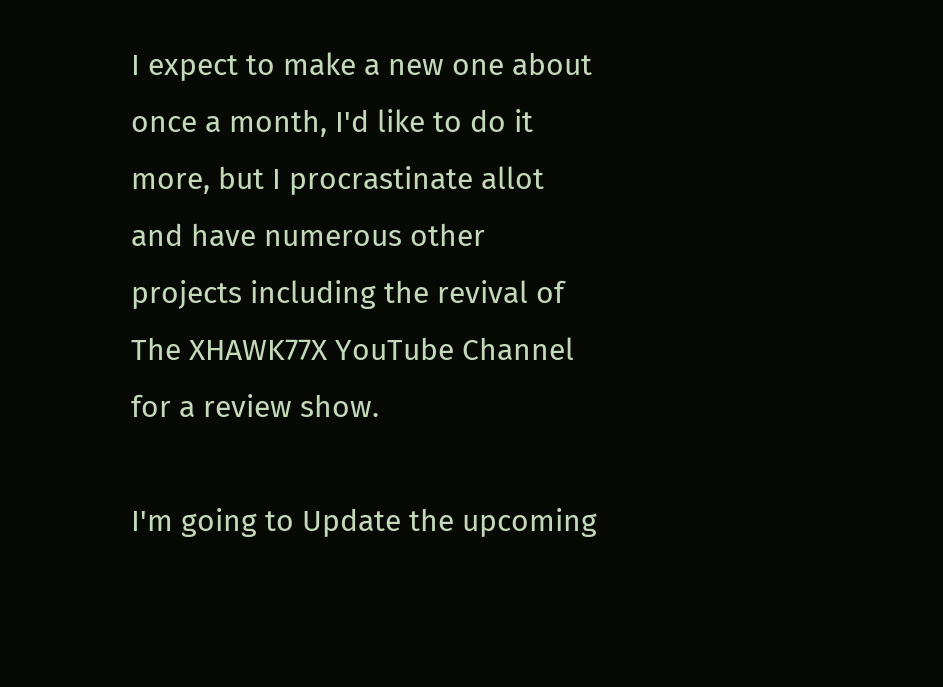I expect to make a new one about once a month, I'd like to do it more, but I procrastinate allot and have numerous other projects including the revival of The XHAWK77X YouTube Channel for a review show.

I'm going to Update the upcoming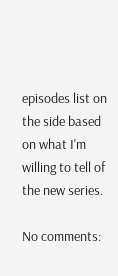episodes list on the side based on what I'm willing to tell of the new series.

No comments: